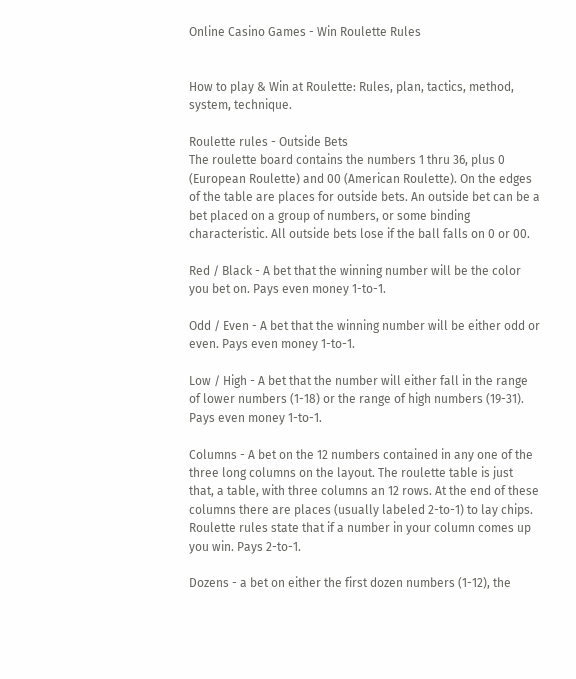Online Casino Games - Win Roulette Rules


How to play & Win at Roulette: Rules, plan, tactics, method, system, technique.

Roulette rules - Outside Bets
The roulette board contains the numbers 1 thru 36, plus 0 (European Roulette) and 00 (American Roulette). On the edges of the table are places for outside bets. An outside bet can be a bet placed on a group of numbers, or some binding characteristic. All outside bets lose if the ball falls on 0 or 00.

Red / Black - A bet that the winning number will be the color you bet on. Pays even money 1-to-1.

Odd / Even - A bet that the winning number will be either odd or even. Pays even money 1-to-1.

Low / High - A bet that the number will either fall in the range of lower numbers (1-18) or the range of high numbers (19-31). Pays even money 1-to-1.

Columns - A bet on the 12 numbers contained in any one of the three long columns on the layout. The roulette table is just that, a table, with three columns an 12 rows. At the end of these columns there are places (usually labeled 2-to-1) to lay chips. Roulette rules state that if a number in your column comes up you win. Pays 2-to-1.

Dozens - a bet on either the first dozen numbers (1-12), the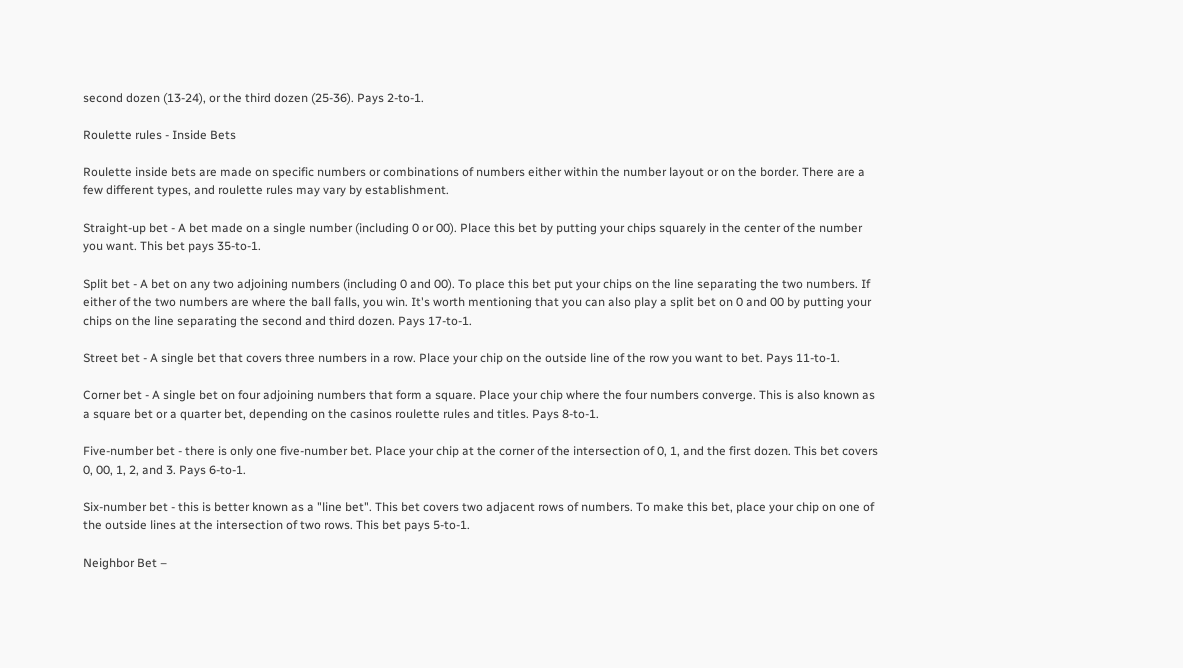second dozen (13-24), or the third dozen (25-36). Pays 2-to-1.

Roulette rules - Inside Bets

Roulette inside bets are made on specific numbers or combinations of numbers either within the number layout or on the border. There are a few different types, and roulette rules may vary by establishment.

Straight-up bet - A bet made on a single number (including 0 or 00). Place this bet by putting your chips squarely in the center of the number you want. This bet pays 35-to-1.

Split bet - A bet on any two adjoining numbers (including 0 and 00). To place this bet put your chips on the line separating the two numbers. If either of the two numbers are where the ball falls, you win. It's worth mentioning that you can also play a split bet on 0 and 00 by putting your chips on the line separating the second and third dozen. Pays 17-to-1.

Street bet - A single bet that covers three numbers in a row. Place your chip on the outside line of the row you want to bet. Pays 11-to-1.

Corner bet - A single bet on four adjoining numbers that form a square. Place your chip where the four numbers converge. This is also known as a square bet or a quarter bet, depending on the casinos roulette rules and titles. Pays 8-to-1.

Five-number bet - there is only one five-number bet. Place your chip at the corner of the intersection of 0, 1, and the first dozen. This bet covers 0, 00, 1, 2, and 3. Pays 6-to-1.

Six-number bet - this is better known as a "line bet". This bet covers two adjacent rows of numbers. To make this bet, place your chip on one of the outside lines at the intersection of two rows. This bet pays 5-to-1.

Neighbor Bet –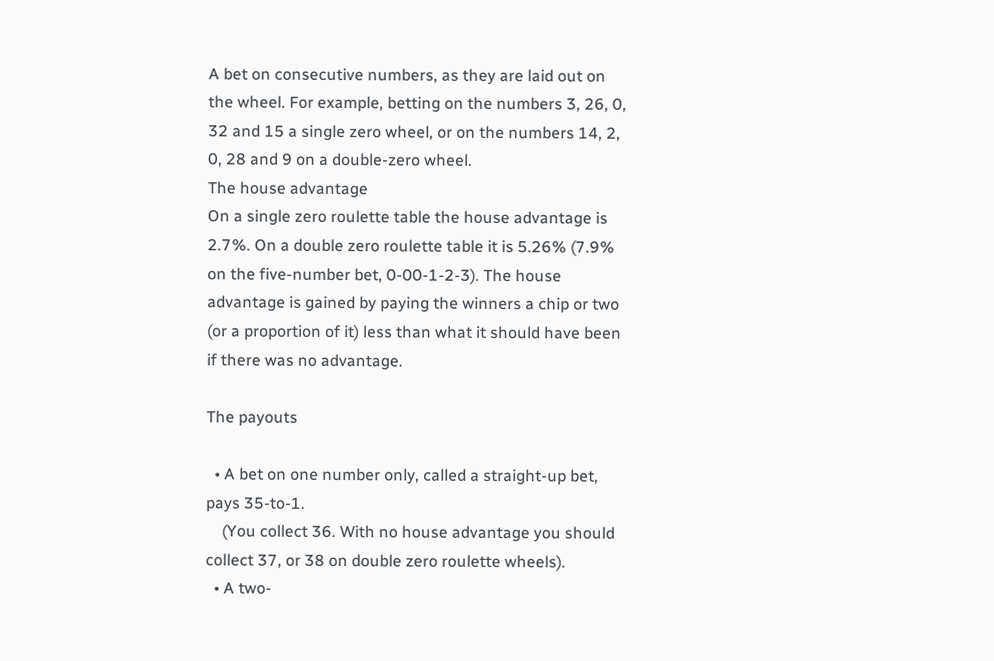A bet on consecutive numbers, as they are laid out on the wheel. For example, betting on the numbers 3, 26, 0, 32 and 15 a single zero wheel, or on the numbers 14, 2, 0, 28 and 9 on a double-zero wheel.
The house advantage
On a single zero roulette table the house advantage is 2.7%. On a double zero roulette table it is 5.26% (7.9% on the five-number bet, 0-00-1-2-3). The house advantage is gained by paying the winners a chip or two (or a proportion of it) less than what it should have been if there was no advantage.

The payouts

  • A bet on one number only, called a straight-up bet, pays 35-to-1.
    (You collect 36. With no house advantage you should collect 37, or 38 on double zero roulette wheels).
  • A two-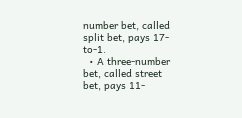number bet, called split bet, pays 17-to-1.
  • A three-number bet, called street bet, pays 11-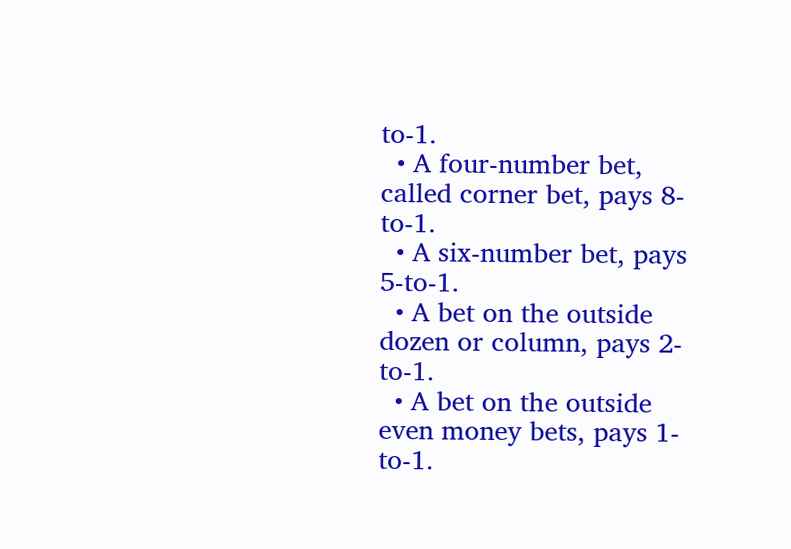to-1.
  • A four-number bet, called corner bet, pays 8-to-1.
  • A six-number bet, pays 5-to-1.
  • A bet on the outside dozen or column, pays 2-to-1.
  • A bet on the outside even money bets, pays 1-to-1.